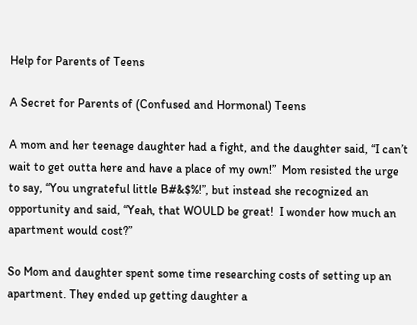Help for Parents of Teens

A Secret for Parents of (Confused and Hormonal) Teens

A mom and her teenage daughter had a fight, and the daughter said, “I can’t wait to get outta here and have a place of my own!”  Mom resisted the urge to say, “You ungrateful little B#&$%!”, but instead she recognized an opportunity and said, “Yeah, that WOULD be great!  I wonder how much an apartment would cost?”

So Mom and daughter spent some time researching costs of setting up an apartment. They ended up getting daughter a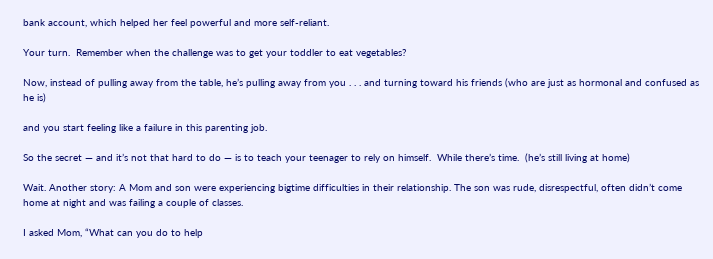bank account, which helped her feel powerful and more self-reliant.

Your turn.  Remember when the challenge was to get your toddler to eat vegetables?

Now, instead of pulling away from the table, he’s pulling away from you . . . and turning toward his friends (who are just as hormonal and confused as he is)

and you start feeling like a failure in this parenting job.

So the secret — and it’s not that hard to do — is to teach your teenager to rely on himself.  While there’s time.  (he’s still living at home)

Wait. Another story: A Mom and son were experiencing bigtime difficulties in their relationship. The son was rude, disrespectful, often didn’t come home at night and was failing a couple of classes.

I asked Mom, “What can you do to help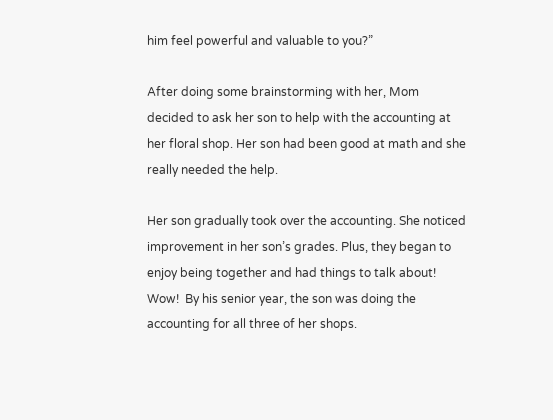him feel powerful and valuable to you?”

After doing some brainstorming with her, Mom decided to ask her son to help with the accounting at her floral shop. Her son had been good at math and she really needed the help.

Her son gradually took over the accounting. She noticed improvement in her son’s grades. Plus, they began to enjoy being together and had things to talk about!  Wow!  By his senior year, the son was doing the accounting for all three of her shops.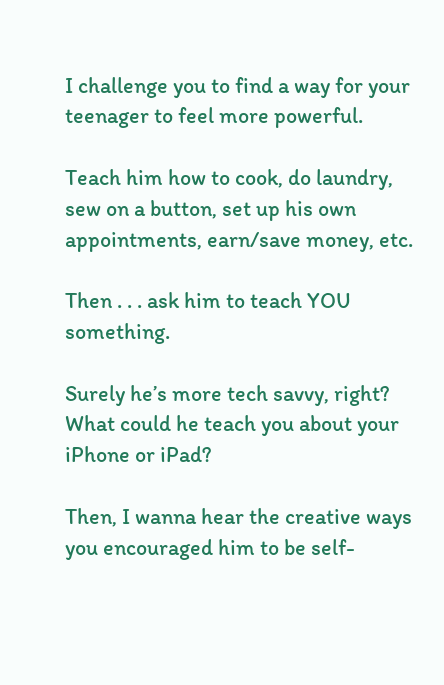I challenge you to find a way for your teenager to feel more powerful.

Teach him how to cook, do laundry, sew on a button, set up his own appointments, earn/save money, etc.

Then . . . ask him to teach YOU something.

Surely he’s more tech savvy, right? What could he teach you about your iPhone or iPad?

Then, I wanna hear the creative ways you encouraged him to be self-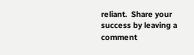reliant.  Share your success by leaving a comment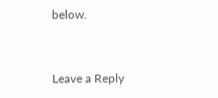below.


Leave a Reply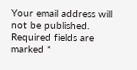Your email address will not be published. Required fields are marked *